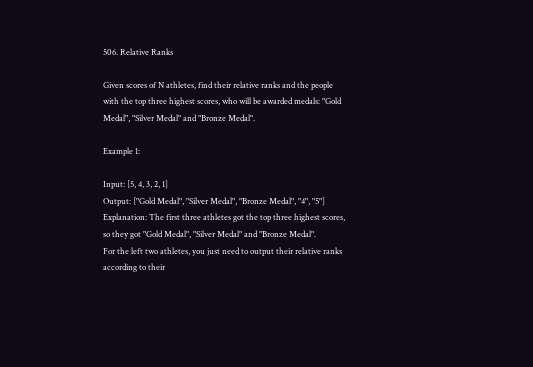506. Relative Ranks

Given scores of N athletes, find their relative ranks and the people with the top three highest scores, who will be awarded medals: "Gold Medal", "Silver Medal" and "Bronze Medal".

Example 1:

Input: [5, 4, 3, 2, 1]
Output: ["Gold Medal", "Silver Medal", "Bronze Medal", "4", "5"]
Explanation: The first three athletes got the top three highest scores, so they got "Gold Medal", "Silver Medal" and "Bronze Medal".
For the left two athletes, you just need to output their relative ranks according to their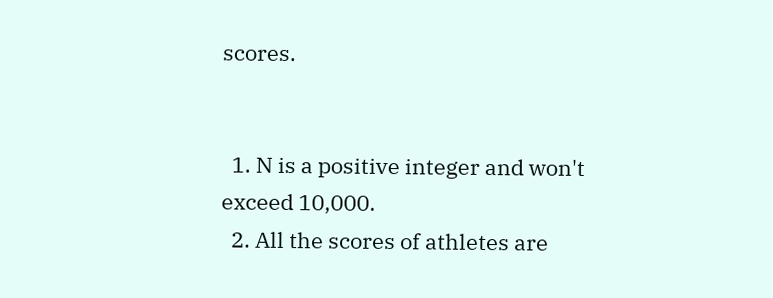scores.


  1. N is a positive integer and won't exceed 10,000.
  2. All the scores of athletes are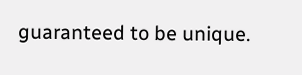guaranteed to be unique.